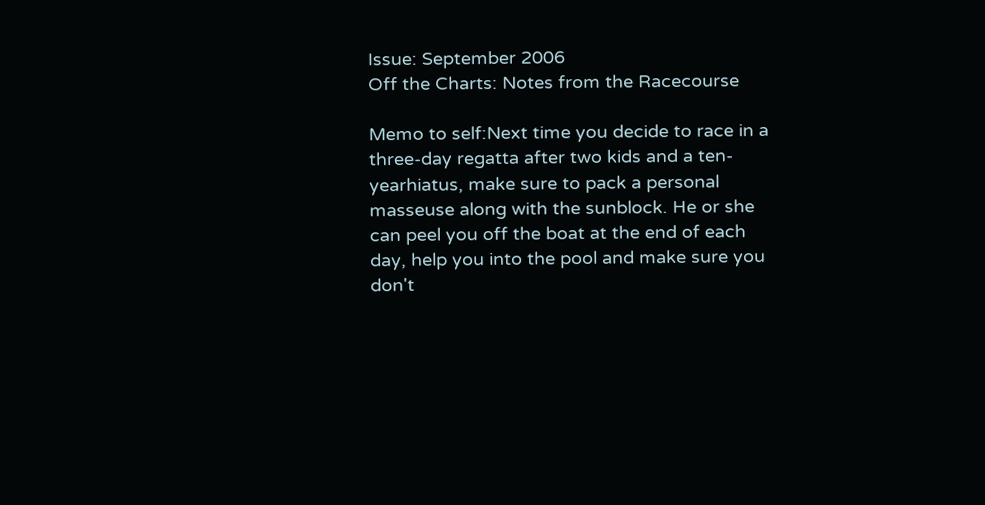Issue: September 2006
Off the Charts: Notes from the Racecourse

Memo to self:Next time you decide to race in a three-day regatta after two kids and a ten-yearhiatus, make sure to pack a personal masseuse along with the sunblock. He or she can peel you off the boat at the end of each day, help you into the pool and make sure you don't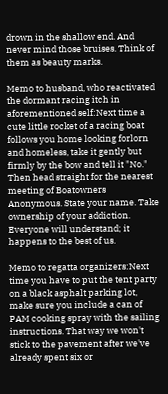drown in the shallow end. And never mind those bruises. Think of them as beauty marks.

Memo to husband, who reactivated the dormant racing itch in aforementioned self:Next time a cute little rocket of a racing boat follows you home looking forlorn and homeless, take it gently but firmly by the bow and tell it "No." Then head straight for the nearest meeting of Boatowners Anonymous. State your name. Take ownership of your addiction. Everyone will understand; it happens to the best of us.

Memo to regatta organizers:Next time you have to put the tent party on a black asphalt parking lot, make sure you include a can of PAM cooking spray with the sailing instructions. That way we won't stick to the pavement after we've already spent six or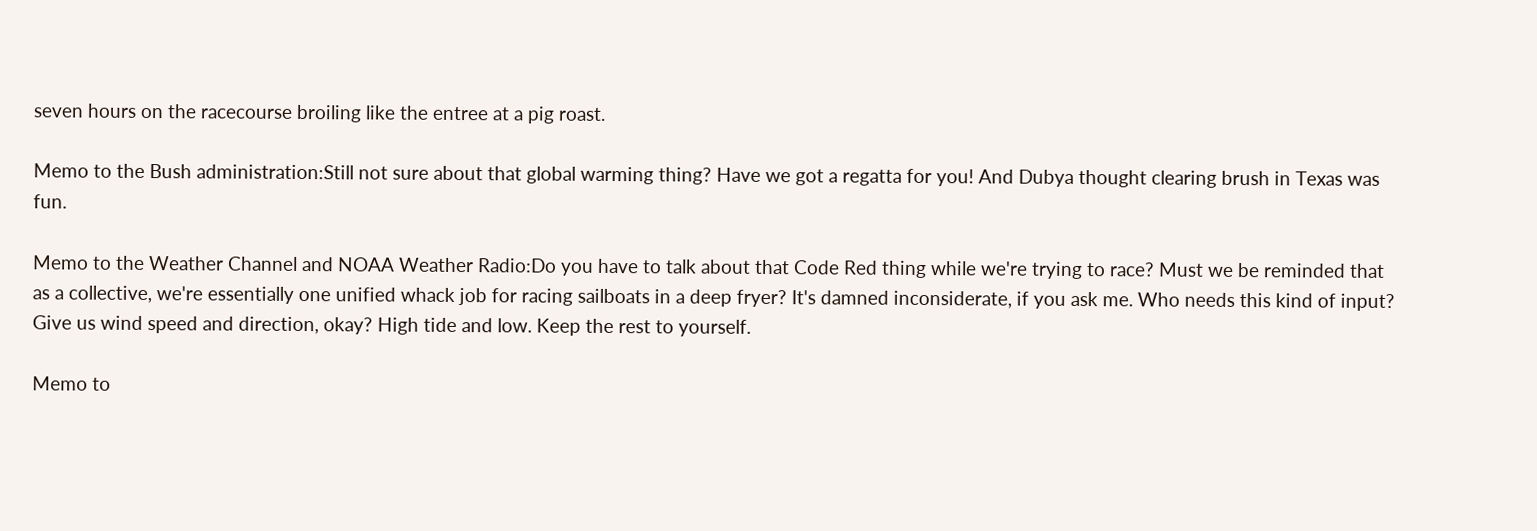seven hours on the racecourse broiling like the entree at a pig roast.

Memo to the Bush administration:Still not sure about that global warming thing? Have we got a regatta for you! And Dubya thought clearing brush in Texas was fun.

Memo to the Weather Channel and NOAA Weather Radio:Do you have to talk about that Code Red thing while we're trying to race? Must we be reminded that as a collective, we're essentially one unified whack job for racing sailboats in a deep fryer? It's damned inconsiderate, if you ask me. Who needs this kind of input? Give us wind speed and direction, okay? High tide and low. Keep the rest to yourself.

Memo to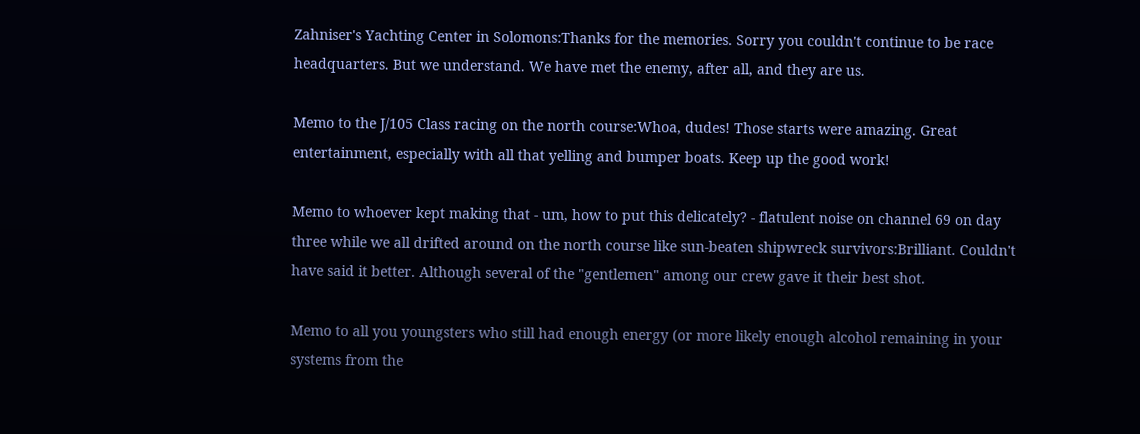Zahniser's Yachting Center in Solomons:Thanks for the memories. Sorry you couldn't continue to be race headquarters. But we understand. We have met the enemy, after all, and they are us.

Memo to the J/105 Class racing on the north course:Whoa, dudes! Those starts were amazing. Great entertainment, especially with all that yelling and bumper boats. Keep up the good work!

Memo to whoever kept making that - um, how to put this delicately? - flatulent noise on channel 69 on day three while we all drifted around on the north course like sun-beaten shipwreck survivors:Brilliant. Couldn't have said it better. Although several of the "gentlemen" among our crew gave it their best shot.

Memo to all you youngsters who still had enough energy (or more likely enough alcohol remaining in your systems from the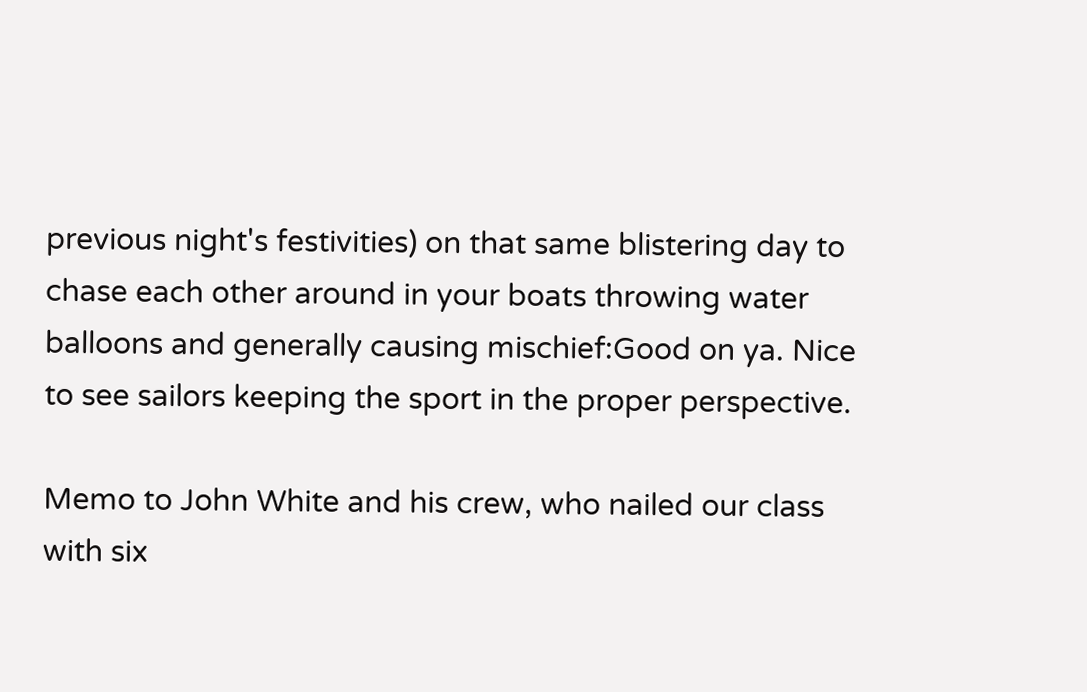previous night's festivities) on that same blistering day to chase each other around in your boats throwing water balloons and generally causing mischief:Good on ya. Nice to see sailors keeping the sport in the proper perspective.

Memo to John White and his crew, who nailed our class with six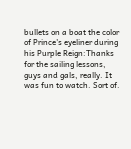bullets on a boat the color of Prince's eyeliner during his Purple Reign:Thanks for the sailing lessons, guys and gals, really. It was fun to watch. Sort of.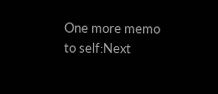One more memo to self:Next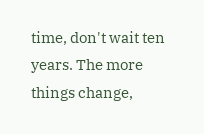time, don't wait ten years. The more things change,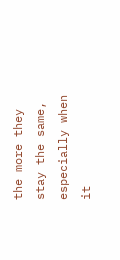the more they stay the same, especially when it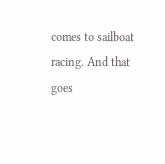comes to sailboat racing. And that goes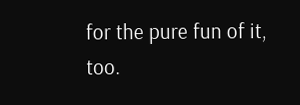for the pure fun of it, too.